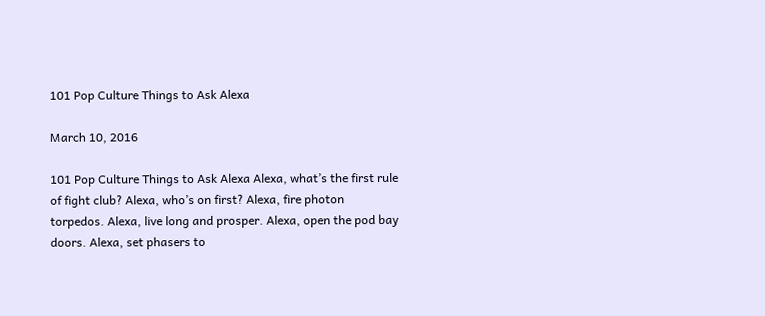101 Pop Culture Things to Ask Alexa

March 10, 2016

101 Pop Culture Things to Ask Alexa Alexa, what’s the first rule of fight club? Alexa, who’s on first? Alexa, fire photon torpedos. Alexa, live long and prosper. Alexa, open the pod bay doors. Alexa, set phasers to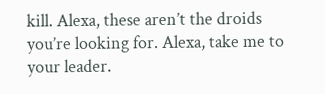kill. Alexa, these aren’t the droids you’re looking for. Alexa, take me to your leader.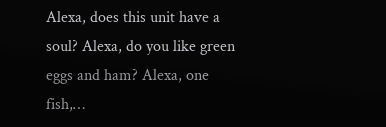Alexa, does this unit have a soul? Alexa, do you like green eggs and ham? Alexa, one fish,…